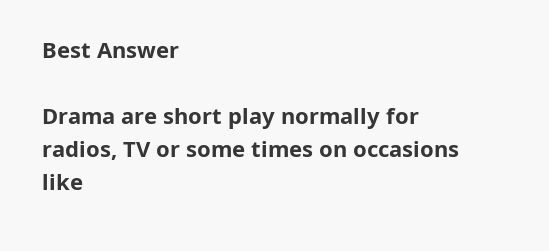Best Answer

Drama are short play normally for radios, TV or some times on occasions like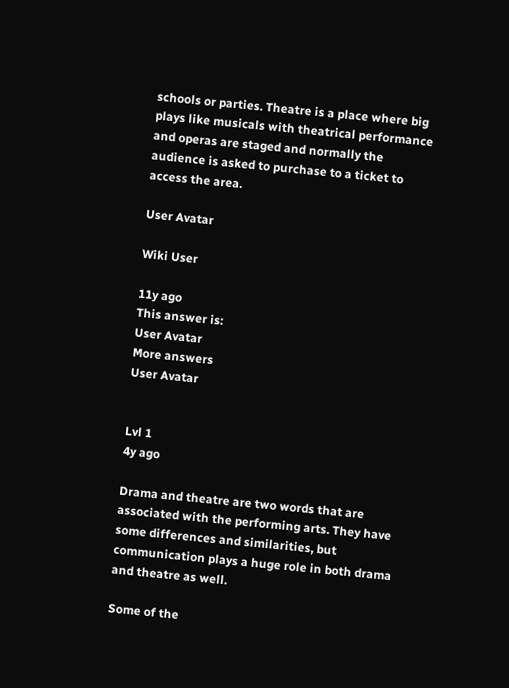schools or parties. Theatre is a place where big plays like musicals with theatrical performance and operas are staged and normally the audience is asked to purchase to a ticket to access the area.

User Avatar

Wiki User

11y ago
This answer is:
User Avatar
More answers
User Avatar


Lvl 1
4y ago

Drama and theatre are two words that are associated with the performing arts. They have some differences and similarities, but communication plays a huge role in both drama and theatre as well.

Some of the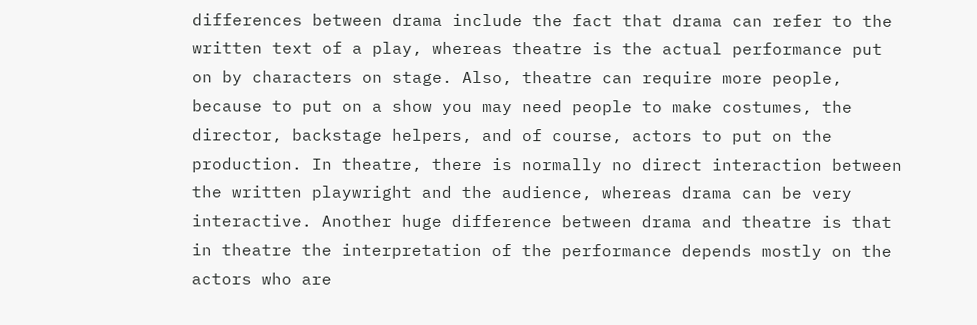differences between drama include the fact that drama can refer to the written text of a play, whereas theatre is the actual performance put on by characters on stage. Also, theatre can require more people, because to put on a show you may need people to make costumes, the director, backstage helpers, and of course, actors to put on the production. In theatre, there is normally no direct interaction between the written playwright and the audience, whereas drama can be very interactive. Another huge difference between drama and theatre is that in theatre the interpretation of the performance depends mostly on the actors who are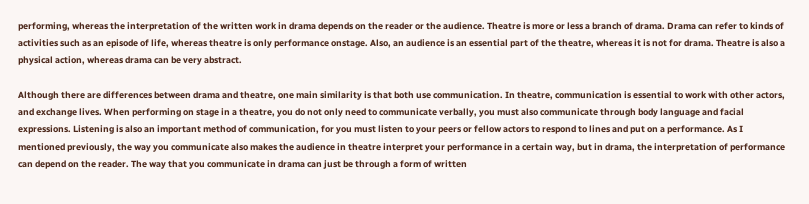performing, whereas the interpretation of the written work in drama depends on the reader or the audience. Theatre is more or less a branch of drama. Drama can refer to kinds of activities such as an episode of life, whereas theatre is only performance onstage. Also, an audience is an essential part of the theatre, whereas it is not for drama. Theatre is also a physical action, whereas drama can be very abstract.

Although there are differences between drama and theatre, one main similarity is that both use communication. In theatre, communication is essential to work with other actors, and exchange lives. When performing on stage in a theatre, you do not only need to communicate verbally, you must also communicate through body language and facial expressions. Listening is also an important method of communication, for you must listen to your peers or fellow actors to respond to lines and put on a performance. As I mentioned previously, the way you communicate also makes the audience in theatre interpret your performance in a certain way, but in drama, the interpretation of performance can depend on the reader. The way that you communicate in drama can just be through a form of written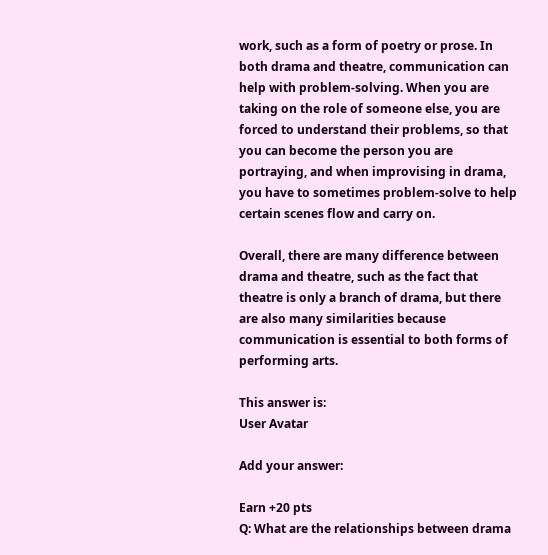work, such as a form of poetry or prose. In both drama and theatre, communication can help with problem-solving. When you are taking on the role of someone else, you are forced to understand their problems, so that you can become the person you are portraying, and when improvising in drama, you have to sometimes problem-solve to help certain scenes flow and carry on.

Overall, there are many difference between drama and theatre, such as the fact that theatre is only a branch of drama, but there are also many similarities because communication is essential to both forms of performing arts.

This answer is:
User Avatar

Add your answer:

Earn +20 pts
Q: What are the relationships between drama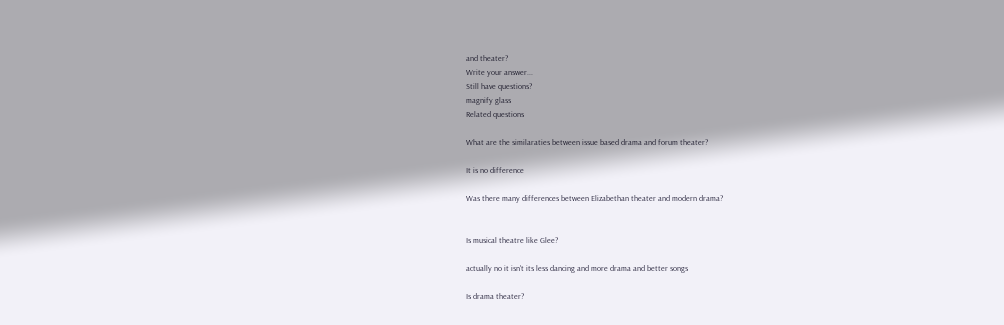and theater?
Write your answer...
Still have questions?
magnify glass
Related questions

What are the similaraties between issue based drama and forum theater?

It is no difference

Was there many differences between Elizabethan theater and modern drama?


Is musical theatre like Glee?

actually no it isn't its less dancing and more drama and better songs

Is drama theater?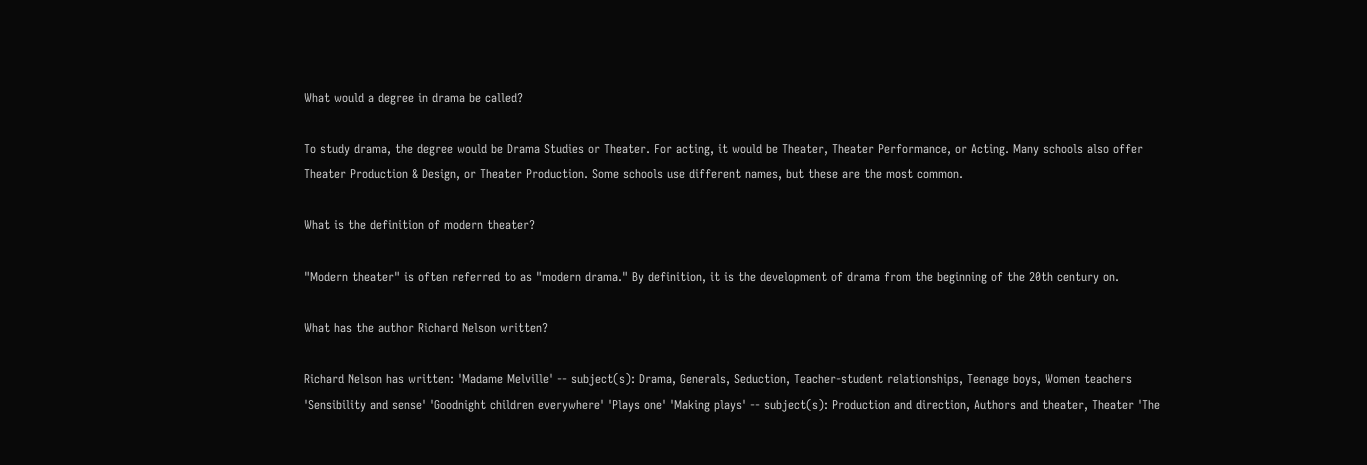What would a degree in drama be called?

To study drama, the degree would be Drama Studies or Theater. For acting, it would be Theater, Theater Performance, or Acting. Many schools also offer Theater Production & Design, or Theater Production. Some schools use different names, but these are the most common.

What is the definition of modern theater?

"Modern theater" is often referred to as "modern drama." By definition, it is the development of drama from the beginning of the 20th century on.

What has the author Richard Nelson written?

Richard Nelson has written: 'Madame Melville' -- subject(s): Drama, Generals, Seduction, Teacher-student relationships, Teenage boys, Women teachers 'Sensibility and sense' 'Goodnight children everywhere' 'Plays one' 'Making plays' -- subject(s): Production and direction, Authors and theater, Theater 'The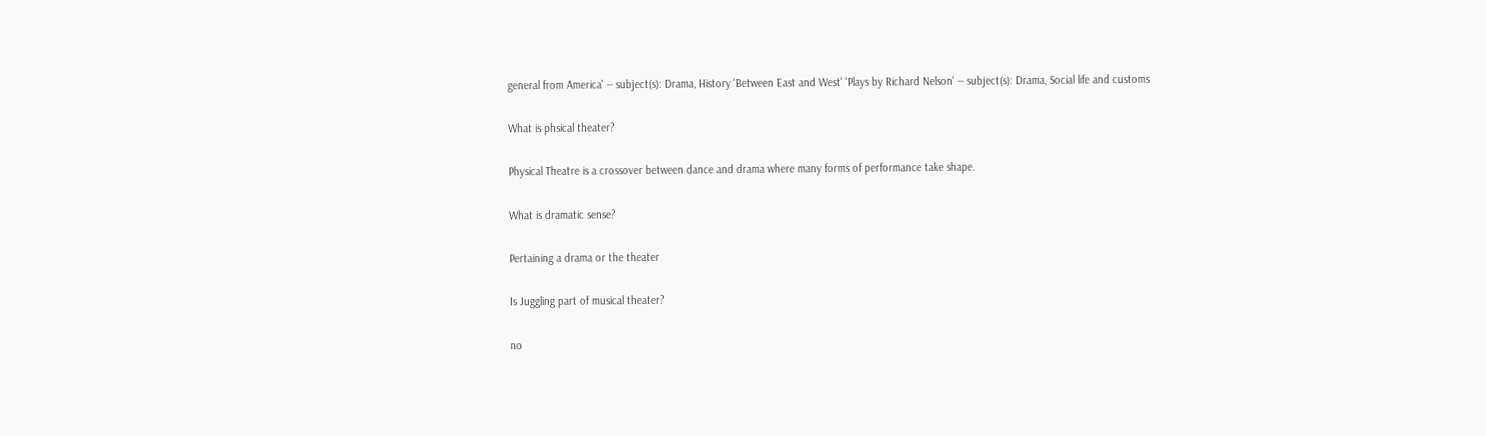general from America' -- subject(s): Drama, History 'Between East and West' 'Plays by Richard Nelson' -- subject(s): Drama, Social life and customs

What is phsical theater?

Physical Theatre is a crossover between dance and drama where many forms of performance take shape.

What is dramatic sense?

Pertaining a drama or the theater

Is Juggling part of musical theater?

no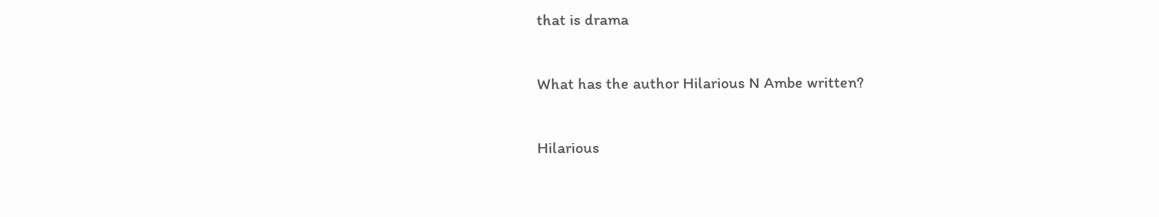that is drama

What has the author Hilarious N Ambe written?

Hilarious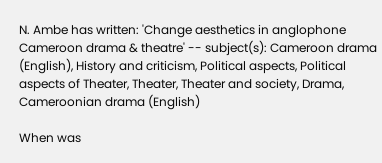N. Ambe has written: 'Change aesthetics in anglophone Cameroon drama & theatre' -- subject(s): Cameroon drama (English), History and criticism, Political aspects, Political aspects of Theater, Theater, Theater and society, Drama, Cameroonian drama (English)

When was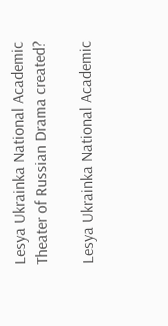Lesya Ukrainka National Academic Theater of Russian Drama created?

Lesya Ukrainka National Academic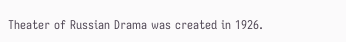Theater of Russian Drama was created in 1926.